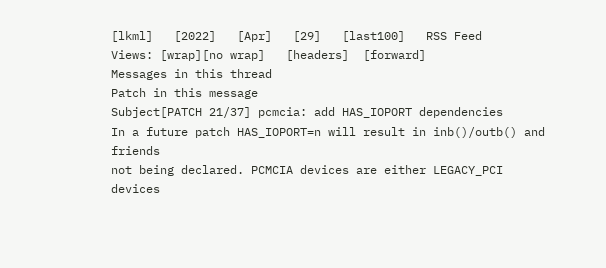[lkml]   [2022]   [Apr]   [29]   [last100]   RSS Feed
Views: [wrap][no wrap]   [headers]  [forward]
Messages in this thread
Patch in this message
Subject[PATCH 21/37] pcmcia: add HAS_IOPORT dependencies
In a future patch HAS_IOPORT=n will result in inb()/outb() and friends
not being declared. PCMCIA devices are either LEGACY_PCI devices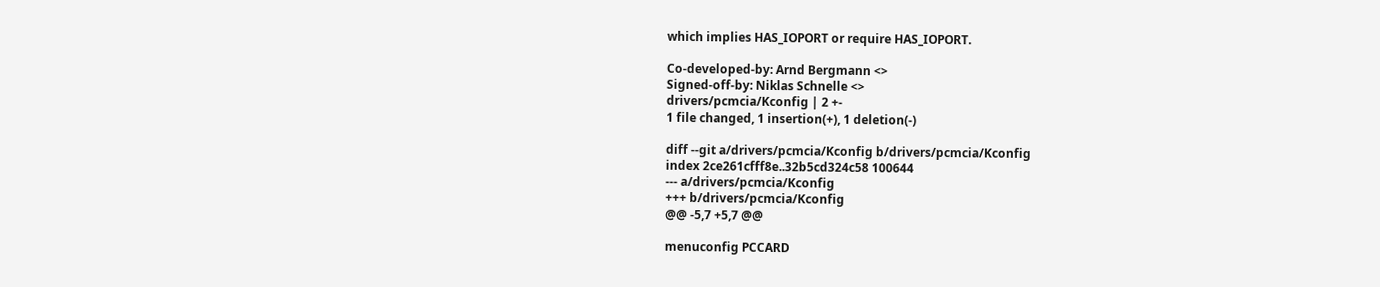which implies HAS_IOPORT or require HAS_IOPORT.

Co-developed-by: Arnd Bergmann <>
Signed-off-by: Niklas Schnelle <>
drivers/pcmcia/Kconfig | 2 +-
1 file changed, 1 insertion(+), 1 deletion(-)

diff --git a/drivers/pcmcia/Kconfig b/drivers/pcmcia/Kconfig
index 2ce261cfff8e..32b5cd324c58 100644
--- a/drivers/pcmcia/Kconfig
+++ b/drivers/pcmcia/Kconfig
@@ -5,7 +5,7 @@

menuconfig PCCARD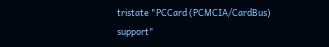tristate "PCCard (PCMCIA/CardBus) support"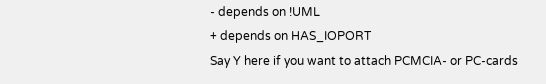- depends on !UML
+ depends on HAS_IOPORT
Say Y here if you want to attach PCMCIA- or PC-cards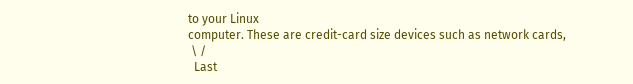to your Linux
computer. These are credit-card size devices such as network cards,
 \ /
  Last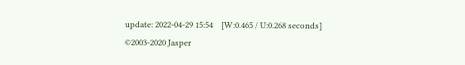update: 2022-04-29 15:54    [W:0.465 / U:0.268 seconds]
©2003-2020 Jasper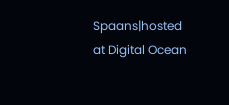Spaans|hosted at Digital Ocean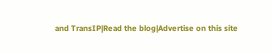and TransIP|Read the blog|Advertise on this site